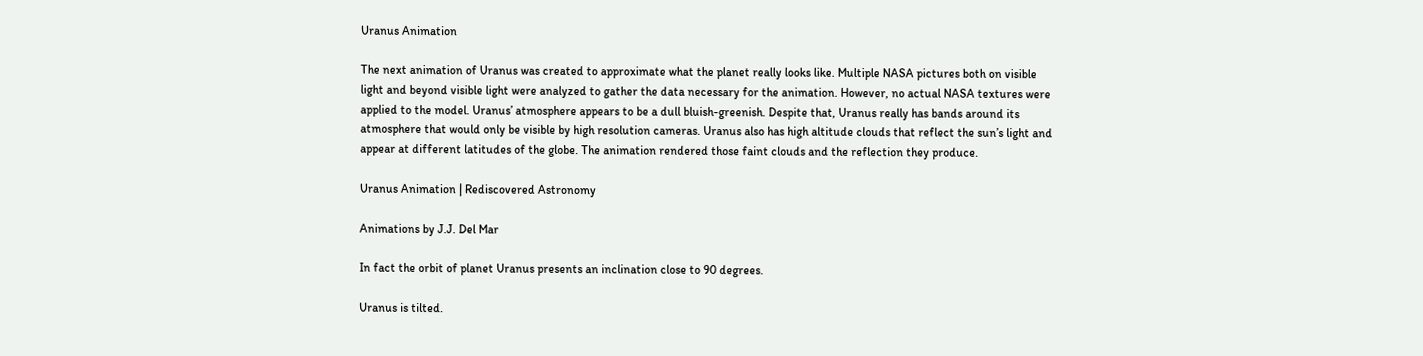Uranus Animation

The next animation of Uranus was created to approximate what the planet really looks like. Multiple NASA pictures both on visible light and beyond visible light were analyzed to gather the data necessary for the animation. However, no actual NASA textures were applied to the model. Uranus’ atmosphere appears to be a dull bluish-greenish. Despite that, Uranus really has bands around its atmosphere that would only be visible by high resolution cameras. Uranus also has high altitude clouds that reflect the sun’s light and appear at different latitudes of the globe. The animation rendered those faint clouds and the reflection they produce.

Uranus Animation | Rediscovered Astronomy

Animations by J.J. Del Mar

In fact the orbit of planet Uranus presents an inclination close to 90 degrees.

Uranus is tilted.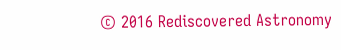© 2016 Rediscovered Astronomy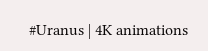#Uranus | 4K animations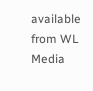available from WL Media